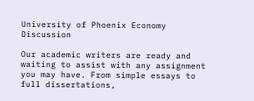University of Phoenix Economy Discussion

Our academic writers are ready and waiting to assist with any assignment you may have. From simple essays to full dissertations,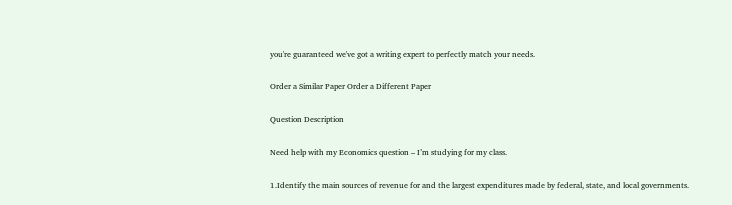you're guaranteed we've got a writing expert to perfectly match your needs.

Order a Similar Paper Order a Different Paper

Question Description

Need help with my Economics question – I’m studying for my class.

1.Identify the main sources of revenue for and the largest expenditures made by federal, state, and local governments.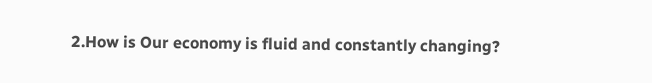2.How is Our economy is fluid and constantly changing?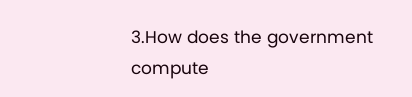3.How does the government compute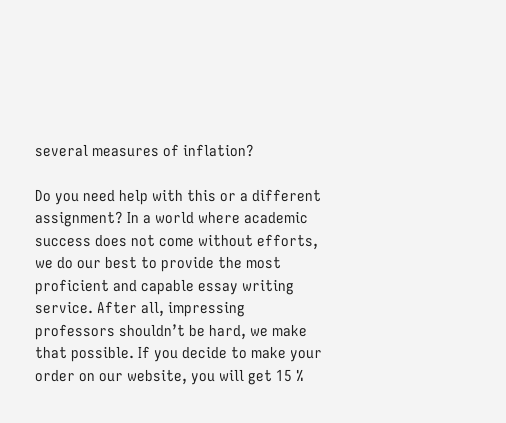several measures of inflation?

Do you need help with this or a different assignment? In a world where academic success does not come without efforts, we do our best to provide the most proficient and capable essay writing service. After all, impressing professors shouldn’t be hard, we make that possible. If you decide to make your order on our website, you will get 15 %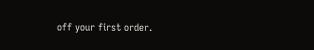off your first order.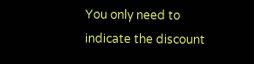You only need to indicate the discount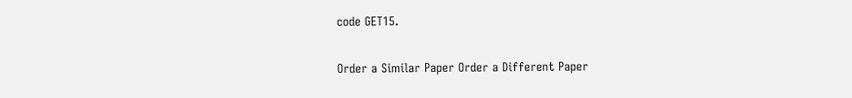code GET15.

Order a Similar Paper Order a Different Paper